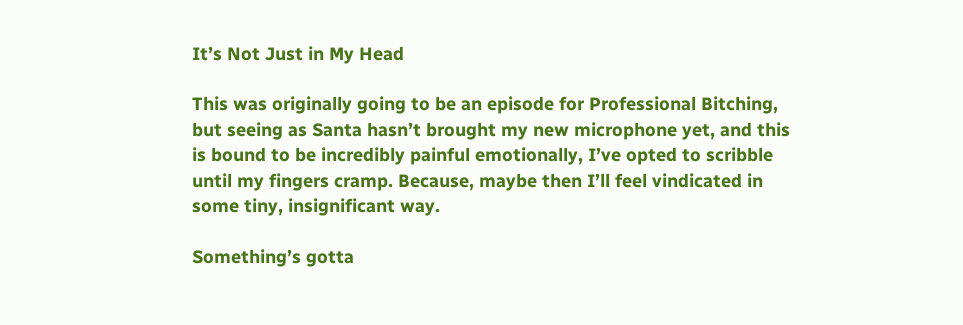It’s Not Just in My Head

This was originally going to be an episode for Professional Bitching, but seeing as Santa hasn’t brought my new microphone yet, and this is bound to be incredibly painful emotionally, I’ve opted to scribble until my fingers cramp. Because, maybe then I’ll feel vindicated in some tiny, insignificant way.

Something’s gotta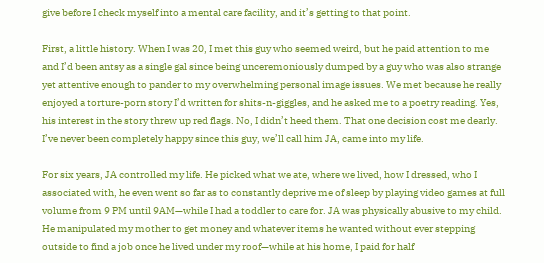give before I check myself into a mental care facility, and it’s getting to that point.

First, a little history. When I was 20, I met this guy who seemed weird, but he paid attention to me and I’d been antsy as a single gal since being unceremoniously dumped by a guy who was also strange yet attentive enough to pander to my overwhelming personal image issues. We met because he really enjoyed a torture-porn story I’d written for shits-n-giggles, and he asked me to a poetry reading. Yes, his interest in the story threw up red flags. No, I didn’t heed them. That one decision cost me dearly. I’ve never been completely happy since this guy, we’ll call him JA, came into my life.

For six years, JA controlled my life. He picked what we ate, where we lived, how I dressed, who I associated with, he even went so far as to constantly deprive me of sleep by playing video games at full volume from 9 PM until 9AM—while I had a toddler to care for. JA was physically abusive to my child. He manipulated my mother to get money and whatever items he wanted without ever stepping outside to find a job once he lived under my roof—while at his home, I paid for half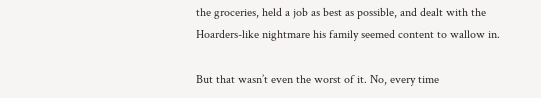the groceries, held a job as best as possible, and dealt with the Hoarders-like nightmare his family seemed content to wallow in.

But that wasn’t even the worst of it. No, every time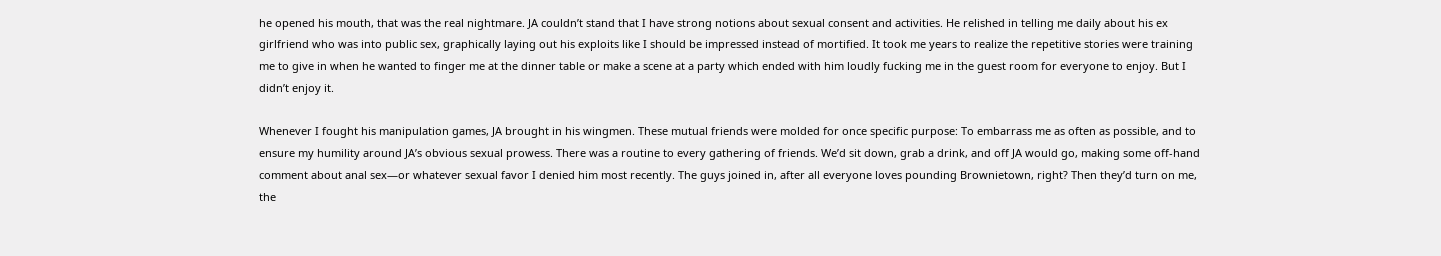he opened his mouth, that was the real nightmare. JA couldn’t stand that I have strong notions about sexual consent and activities. He relished in telling me daily about his ex girlfriend who was into public sex, graphically laying out his exploits like I should be impressed instead of mortified. It took me years to realize the repetitive stories were training me to give in when he wanted to finger me at the dinner table or make a scene at a party which ended with him loudly fucking me in the guest room for everyone to enjoy. But I didn’t enjoy it.

Whenever I fought his manipulation games, JA brought in his wingmen. These mutual friends were molded for once specific purpose: To embarrass me as often as possible, and to ensure my humility around JA’s obvious sexual prowess. There was a routine to every gathering of friends. We’d sit down, grab a drink, and off JA would go, making some off-hand comment about anal sex—or whatever sexual favor I denied him most recently. The guys joined in, after all everyone loves pounding Brownietown, right? Then they’d turn on me, the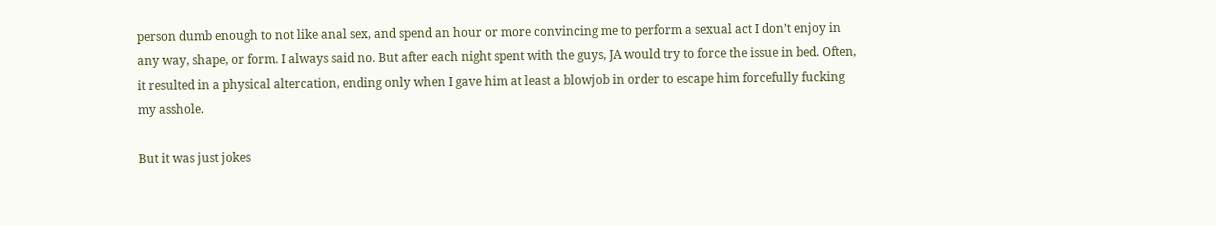person dumb enough to not like anal sex, and spend an hour or more convincing me to perform a sexual act I don’t enjoy in any way, shape, or form. I always said no. But after each night spent with the guys, JA would try to force the issue in bed. Often, it resulted in a physical altercation, ending only when I gave him at least a blowjob in order to escape him forcefully fucking my asshole.

But it was just jokes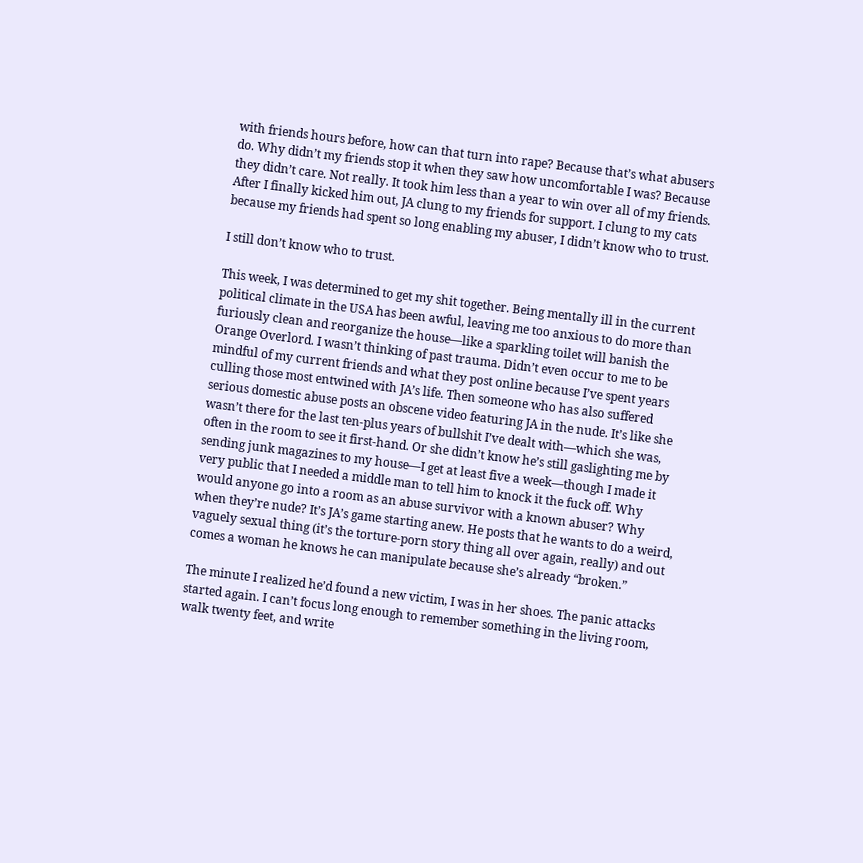with friends hours before, how can that turn into rape? Because that’s what abusers do. Why didn’t my friends stop it when they saw how uncomfortable I was? Because they didn’t care. Not really. It took him less than a year to win over all of my friends. After I finally kicked him out, JA clung to my friends for support. I clung to my cats because my friends had spent so long enabling my abuser, I didn’t know who to trust.

I still don’t know who to trust.

This week, I was determined to get my shit together. Being mentally ill in the current political climate in the USA has been awful, leaving me too anxious to do more than furiously clean and reorganize the house—like a sparkling toilet will banish the Orange Overlord. I wasn’t thinking of past trauma. Didn’t even occur to me to be mindful of my current friends and what they post online because I’ve spent years culling those most entwined with JA’s life. Then someone who has also suffered serious domestic abuse posts an obscene video featuring JA in the nude. It’s like she wasn’t there for the last ten-plus years of bullshit I’ve dealt with—which she was, often in the room to see it first-hand. Or she didn’t know he’s still gaslighting me by sending junk magazines to my house—I get at least five a week—though I made it very public that I needed a middle man to tell him to knock it the fuck off. Why would anyone go into a room as an abuse survivor with a known abuser? Why when they’re nude? It’s JA’s game starting anew. He posts that he wants to do a weird, vaguely sexual thing (it’s the torture-porn story thing all over again, really) and out comes a woman he knows he can manipulate because she’s already “broken.”

The minute I realized he’d found a new victim, I was in her shoes. The panic attacks started again. I can’t focus long enough to remember something in the living room, walk twenty feet, and write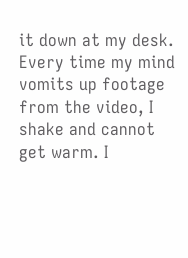it down at my desk. Every time my mind vomits up footage from the video, I shake and cannot get warm. I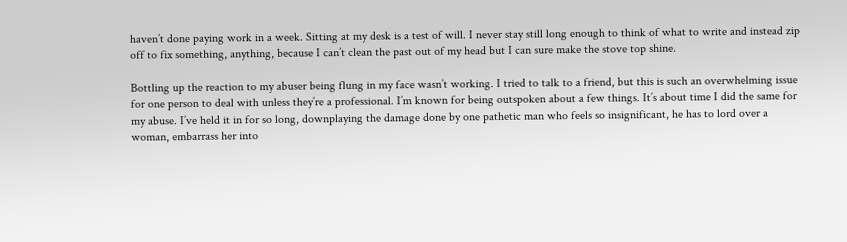haven’t done paying work in a week. Sitting at my desk is a test of will. I never stay still long enough to think of what to write and instead zip off to fix something, anything, because I can’t clean the past out of my head but I can sure make the stove top shine.

Bottling up the reaction to my abuser being flung in my face wasn’t working. I tried to talk to a friend, but this is such an overwhelming issue for one person to deal with unless they’re a professional. I’m known for being outspoken about a few things. It’s about time I did the same for my abuse. I’ve held it in for so long, downplaying the damage done by one pathetic man who feels so insignificant, he has to lord over a woman, embarrass her into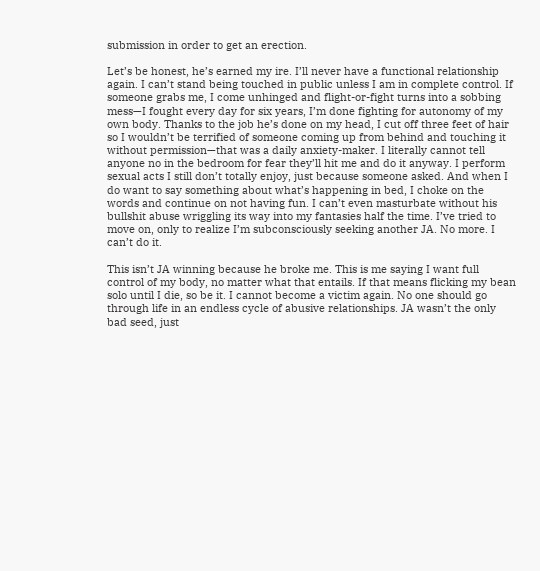submission in order to get an erection.

Let’s be honest, he’s earned my ire. I’ll never have a functional relationship again. I can’t stand being touched in public unless I am in complete control. If someone grabs me, I come unhinged and flight-or-fight turns into a sobbing mess—I fought every day for six years, I’m done fighting for autonomy of my own body. Thanks to the job he’s done on my head, I cut off three feet of hair so I wouldn’t be terrified of someone coming up from behind and touching it without permission—that was a daily anxiety-maker. I literally cannot tell anyone no in the bedroom for fear they’ll hit me and do it anyway. I perform sexual acts I still don’t totally enjoy, just because someone asked. And when I do want to say something about what’s happening in bed, I choke on the words and continue on not having fun. I can’t even masturbate without his bullshit abuse wriggling its way into my fantasies half the time. I’ve tried to move on, only to realize I’m subconsciously seeking another JA. No more. I can’t do it.

This isn’t JA winning because he broke me. This is me saying I want full control of my body, no matter what that entails. If that means flicking my bean solo until I die, so be it. I cannot become a victim again. No one should go through life in an endless cycle of abusive relationships. JA wasn’t the only bad seed, just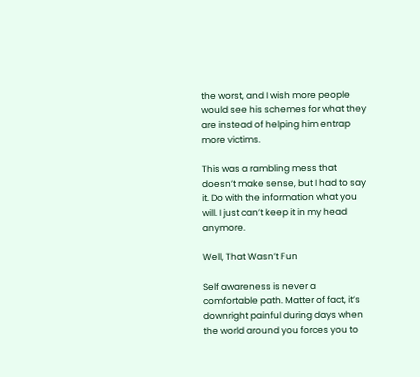the worst, and I wish more people would see his schemes for what they are instead of helping him entrap more victims.

This was a rambling mess that doesn’t make sense, but I had to say it. Do with the information what you will. I just can’t keep it in my head anymore.

Well, That Wasn’t Fun

Self awareness is never a comfortable path. Matter of fact, it’s downright painful during days when the world around you forces you to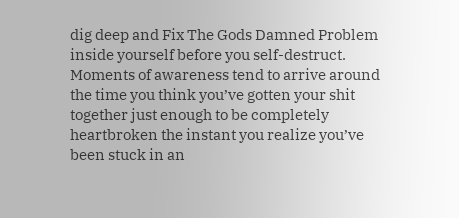dig deep and Fix The Gods Damned Problem inside yourself before you self-destruct. Moments of awareness tend to arrive around the time you think you’ve gotten your shit together just enough to be completely heartbroken the instant you realize you’ve been stuck in an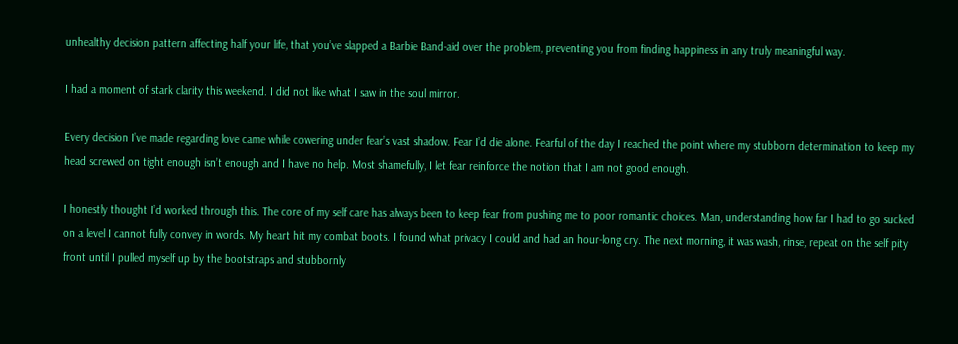unhealthy decision pattern affecting half your life, that you’ve slapped a Barbie Band-aid over the problem, preventing you from finding happiness in any truly meaningful way.

I had a moment of stark clarity this weekend. I did not like what I saw in the soul mirror.

Every decision I’ve made regarding love came while cowering under fear’s vast shadow. Fear I’d die alone. Fearful of the day I reached the point where my stubborn determination to keep my head screwed on tight enough isn’t enough and I have no help. Most shamefully, I let fear reinforce the notion that I am not good enough.

I honestly thought I’d worked through this. The core of my self care has always been to keep fear from pushing me to poor romantic choices. Man, understanding how far I had to go sucked on a level I cannot fully convey in words. My heart hit my combat boots. I found what privacy I could and had an hour-long cry. The next morning, it was wash, rinse, repeat on the self pity front until I pulled myself up by the bootstraps and stubbornly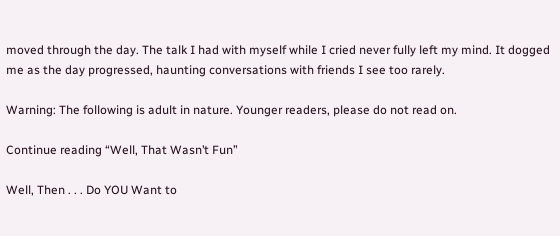moved through the day. The talk I had with myself while I cried never fully left my mind. It dogged me as the day progressed, haunting conversations with friends I see too rarely.

Warning: The following is adult in nature. Younger readers, please do not read on.

Continue reading “Well, That Wasn’t Fun”

Well, Then . . . Do YOU Want to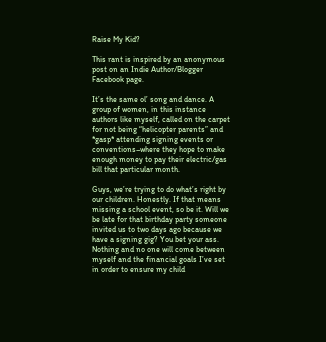Raise My Kid?

This rant is inspired by an anonymous post on an Indie Author/Blogger Facebook page.

It’s the same ol’ song and dance. A group of women, in this instance authors like myself, called on the carpet for not being “helicopter parents” and *gasp* attending signing events or conventions–where they hope to make enough money to pay their electric/gas bill that particular month.

Guys, we’re trying to do what’s right by our children. Honestly. If that means missing a school event, so be it. Will we be late for that birthday party someone invited us to two days ago because we have a signing gig? You bet your ass. Nothing and no one will come between myself and the financial goals I’ve set in order to ensure my child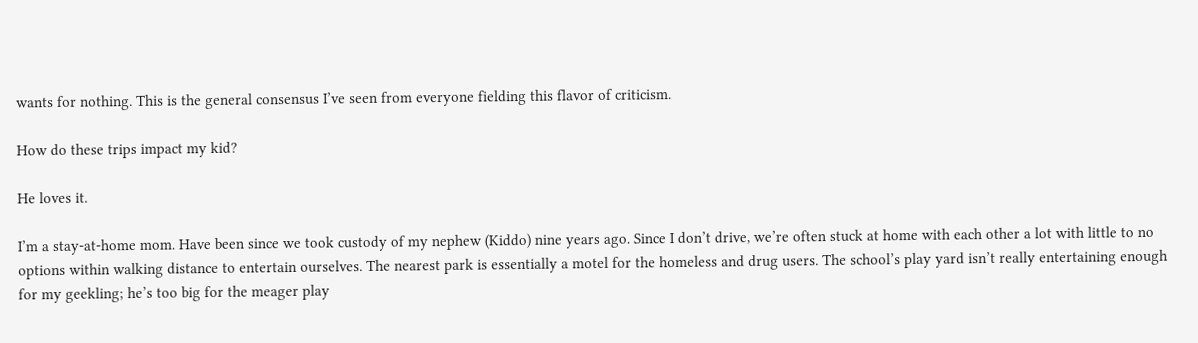wants for nothing. This is the general consensus I’ve seen from everyone fielding this flavor of criticism.

How do these trips impact my kid?

He loves it.

I’m a stay-at-home mom. Have been since we took custody of my nephew (Kiddo) nine years ago. Since I don’t drive, we’re often stuck at home with each other a lot with little to no options within walking distance to entertain ourselves. The nearest park is essentially a motel for the homeless and drug users. The school’s play yard isn’t really entertaining enough for my geekling; he’s too big for the meager play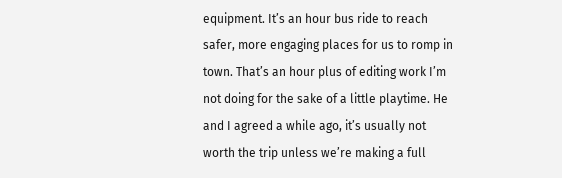equipment. It’s an hour bus ride to reach safer, more engaging places for us to romp in town. That’s an hour plus of editing work I’m not doing for the sake of a little playtime. He and I agreed a while ago, it’s usually not worth the trip unless we’re making a full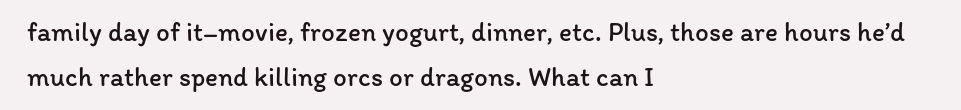family day of it–movie, frozen yogurt, dinner, etc. Plus, those are hours he’d much rather spend killing orcs or dragons. What can I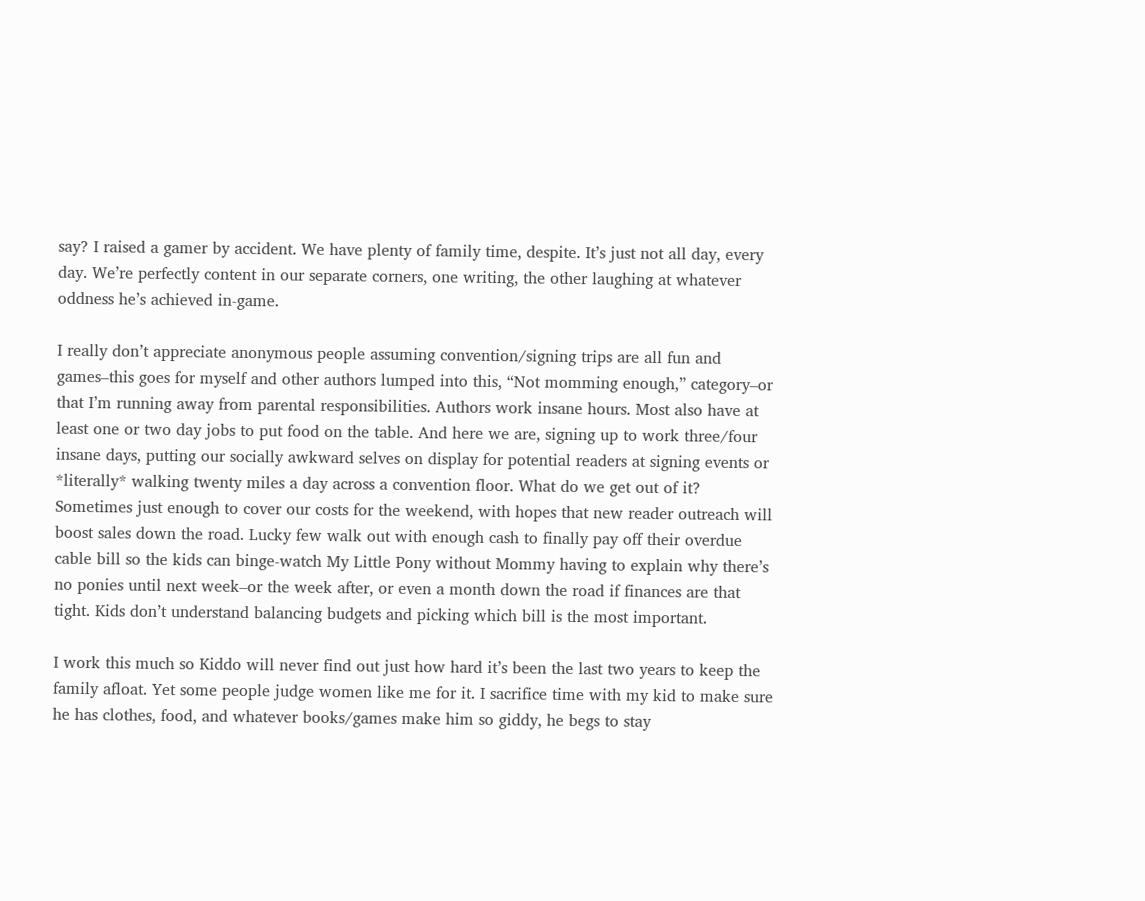say? I raised a gamer by accident. We have plenty of family time, despite. It’s just not all day, every day. We’re perfectly content in our separate corners, one writing, the other laughing at whatever oddness he’s achieved in-game.

I really don’t appreciate anonymous people assuming convention/signing trips are all fun and games–this goes for myself and other authors lumped into this, “Not momming enough,” category–or that I’m running away from parental responsibilities. Authors work insane hours. Most also have at least one or two day jobs to put food on the table. And here we are, signing up to work three/four insane days, putting our socially awkward selves on display for potential readers at signing events or *literally* walking twenty miles a day across a convention floor. What do we get out of it? Sometimes just enough to cover our costs for the weekend, with hopes that new reader outreach will boost sales down the road. Lucky few walk out with enough cash to finally pay off their overdue cable bill so the kids can binge-watch My Little Pony without Mommy having to explain why there’s no ponies until next week–or the week after, or even a month down the road if finances are that tight. Kids don’t understand balancing budgets and picking which bill is the most important.

I work this much so Kiddo will never find out just how hard it’s been the last two years to keep the family afloat. Yet some people judge women like me for it. I sacrifice time with my kid to make sure he has clothes, food, and whatever books/games make him so giddy, he begs to stay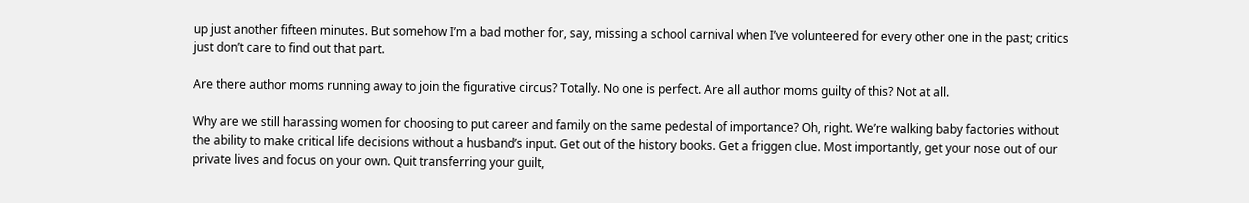up just another fifteen minutes. But somehow I’m a bad mother for, say, missing a school carnival when I’ve volunteered for every other one in the past; critics just don’t care to find out that part.

Are there author moms running away to join the figurative circus? Totally. No one is perfect. Are all author moms guilty of this? Not at all.

Why are we still harassing women for choosing to put career and family on the same pedestal of importance? Oh, right. We’re walking baby factories without the ability to make critical life decisions without a husband’s input. Get out of the history books. Get a friggen clue. Most importantly, get your nose out of our private lives and focus on your own. Quit transferring your guilt,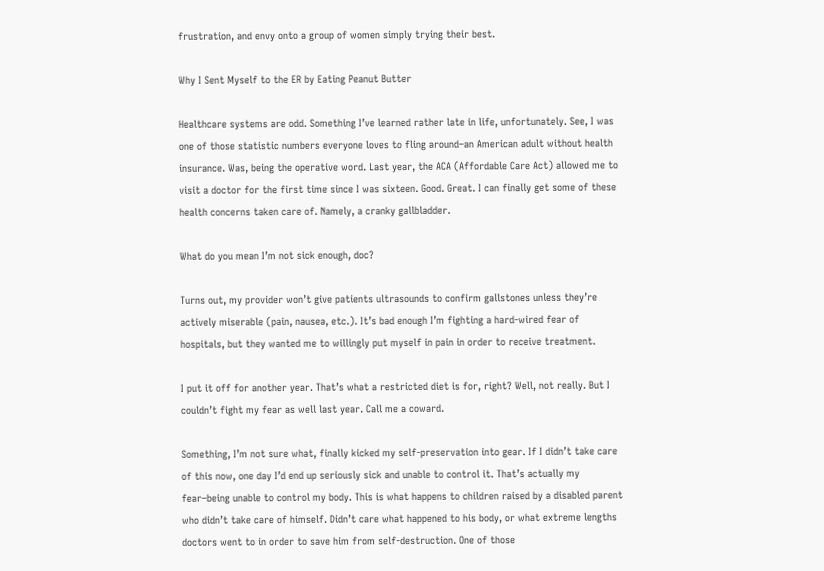frustration, and envy onto a group of women simply trying their best.

Why I Sent Myself to the ER by Eating Peanut Butter

Healthcare systems are odd. Something I’ve learned rather late in life, unfortunately. See, I was one of those statistic numbers everyone loves to fling around–an American adult without health insurance. Was, being the operative word. Last year, the ACA (Affordable Care Act) allowed me to visit a doctor for the first time since I was sixteen. Good. Great. I can finally get some of these health concerns taken care of. Namely, a cranky gallbladder.

What do you mean I’m not sick enough, doc?

Turns out, my provider won’t give patients ultrasounds to confirm gallstones unless they’re actively miserable (pain, nausea, etc.). It’s bad enough I’m fighting a hard-wired fear of hospitals, but they wanted me to willingly put myself in pain in order to receive treatment.

I put it off for another year. That’s what a restricted diet is for, right? Well, not really. But I couldn’t fight my fear as well last year. Call me a coward.

Something, I’m not sure what, finally kicked my self-preservation into gear. If I didn’t take care of this now, one day I’d end up seriously sick and unable to control it. That’s actually my fear–being unable to control my body. This is what happens to children raised by a disabled parent who didn’t take care of himself. Didn’t care what happened to his body, or what extreme lengths doctors went to in order to save him from self-destruction. One of those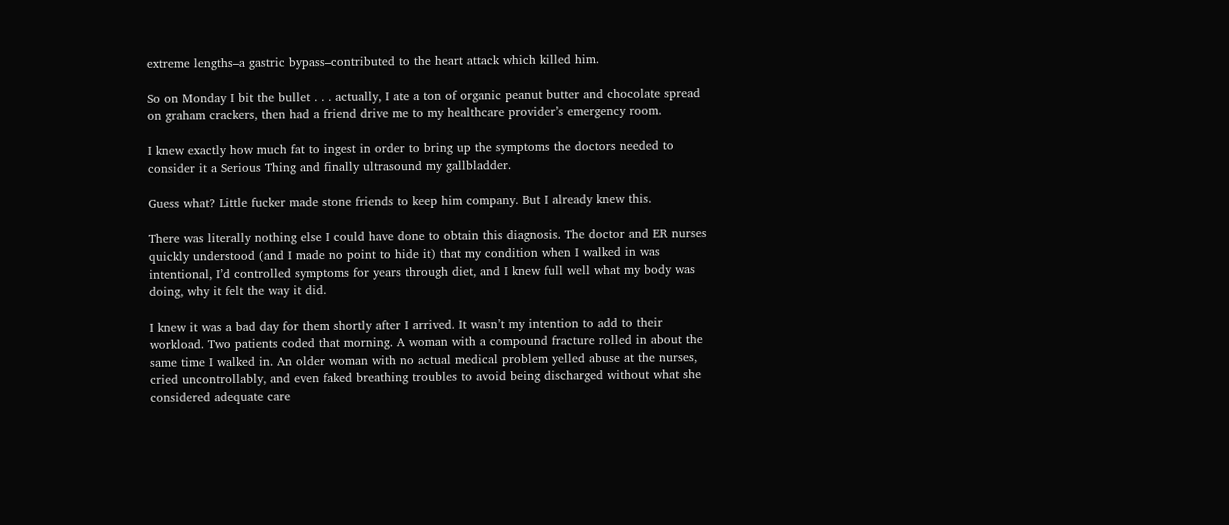extreme lengths–a gastric bypass–contributed to the heart attack which killed him.

So on Monday I bit the bullet . . . actually, I ate a ton of organic peanut butter and chocolate spread on graham crackers, then had a friend drive me to my healthcare provider’s emergency room.

I knew exactly how much fat to ingest in order to bring up the symptoms the doctors needed to consider it a Serious Thing and finally ultrasound my gallbladder.

Guess what? Little fucker made stone friends to keep him company. But I already knew this.

There was literally nothing else I could have done to obtain this diagnosis. The doctor and ER nurses quickly understood (and I made no point to hide it) that my condition when I walked in was intentional, I’d controlled symptoms for years through diet, and I knew full well what my body was doing, why it felt the way it did.

I knew it was a bad day for them shortly after I arrived. It wasn’t my intention to add to their workload. Two patients coded that morning. A woman with a compound fracture rolled in about the same time I walked in. An older woman with no actual medical problem yelled abuse at the nurses, cried uncontrollably, and even faked breathing troubles to avoid being discharged without what she considered adequate care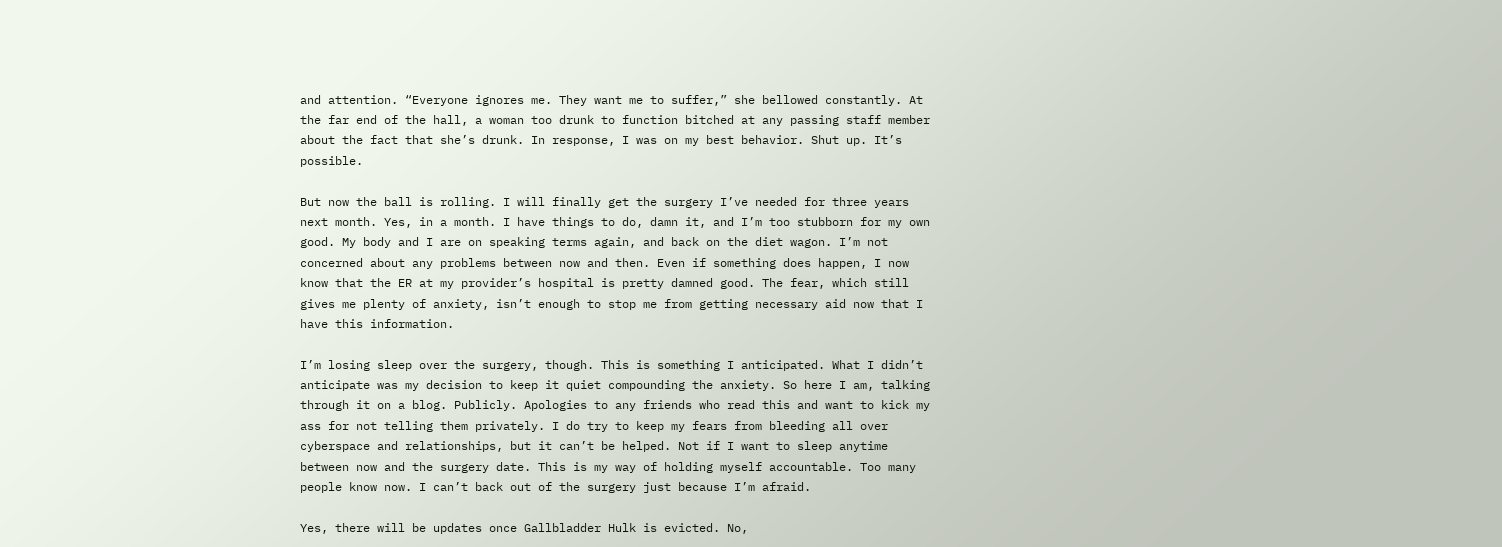and attention. “Everyone ignores me. They want me to suffer,” she bellowed constantly. At the far end of the hall, a woman too drunk to function bitched at any passing staff member about the fact that she’s drunk. In response, I was on my best behavior. Shut up. It’s possible.

But now the ball is rolling. I will finally get the surgery I’ve needed for three years next month. Yes, in a month. I have things to do, damn it, and I’m too stubborn for my own good. My body and I are on speaking terms again, and back on the diet wagon. I’m not concerned about any problems between now and then. Even if something does happen, I now know that the ER at my provider’s hospital is pretty damned good. The fear, which still gives me plenty of anxiety, isn’t enough to stop me from getting necessary aid now that I have this information.

I’m losing sleep over the surgery, though. This is something I anticipated. What I didn’t anticipate was my decision to keep it quiet compounding the anxiety. So here I am, talking through it on a blog. Publicly. Apologies to any friends who read this and want to kick my ass for not telling them privately. I do try to keep my fears from bleeding all over cyberspace and relationships, but it can’t be helped. Not if I want to sleep anytime between now and the surgery date. This is my way of holding myself accountable. Too many people know now. I can’t back out of the surgery just because I’m afraid.

Yes, there will be updates once Gallbladder Hulk is evicted. No,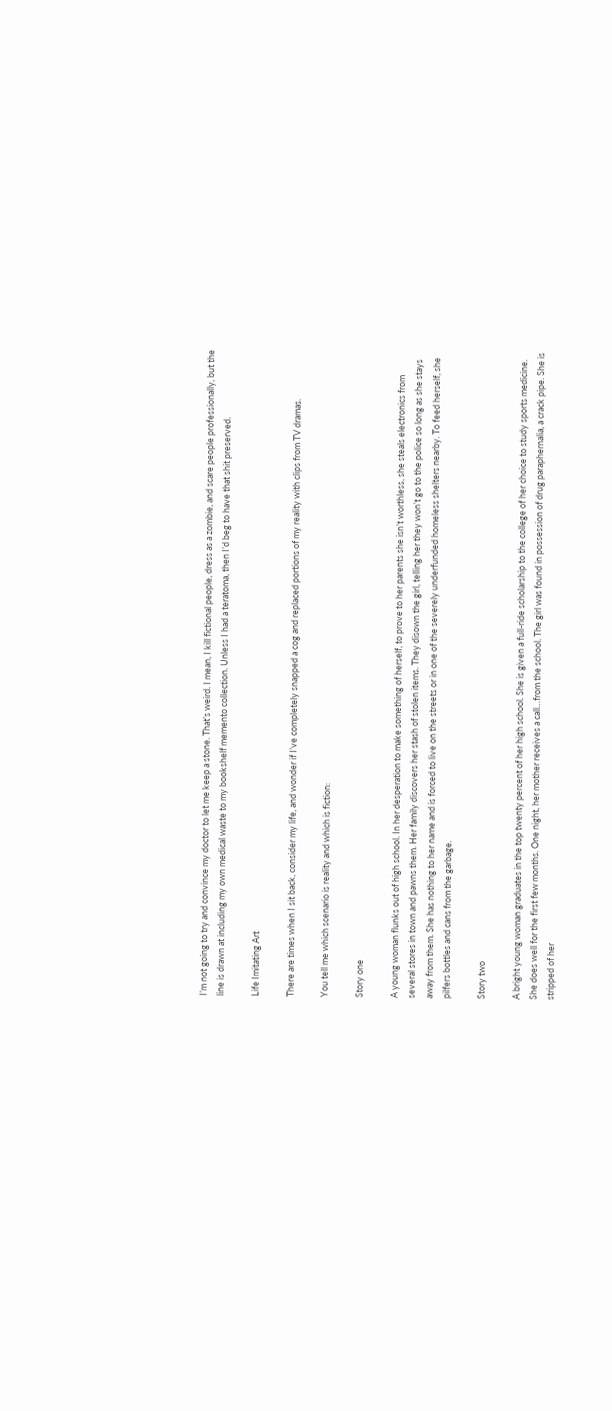I’m not going to try and convince my doctor to let me keep a stone. That’s weird. I mean, I kill fictional people, dress as a zombie, and scare people professionally, but the line is drawn at including my own medical waste to my bookshelf memento collection. Unless I had a teratoma, then I’d beg to have that shit preserved.

Life Imitating Art

There are times when I sit back, consider my life, and wonder if I’ve completely snapped a cog and replaced portions of my reality with clips from TV dramas.

You tell me which scenario is reality and which is fiction:

Story one

A young woman flunks out of high school. In her desperation to make something of herself, to prove to her parents she isn’t worthless, she steals electronics from several stores in town and pawns them. Her family discovers her stash of stolen items. They disown the girl, telling her they won’t go to the police so long as she stays away from them. She has nothing to her name and is forced to live on the streets or in one of the severely underfunded homeless shelters nearby. To feed herself, she pilfers bottles and cans from the garbage.

Story two

A bright young woman graduates in the top twenty percent of her high school. She is given a full-ride scholarship to the college of her choice to study sports medicine. She does well for the first few months. One night, her mother receives a call…from the school. The girl was found in possession of drug paraphernalia, a crack pipe. She is stripped of her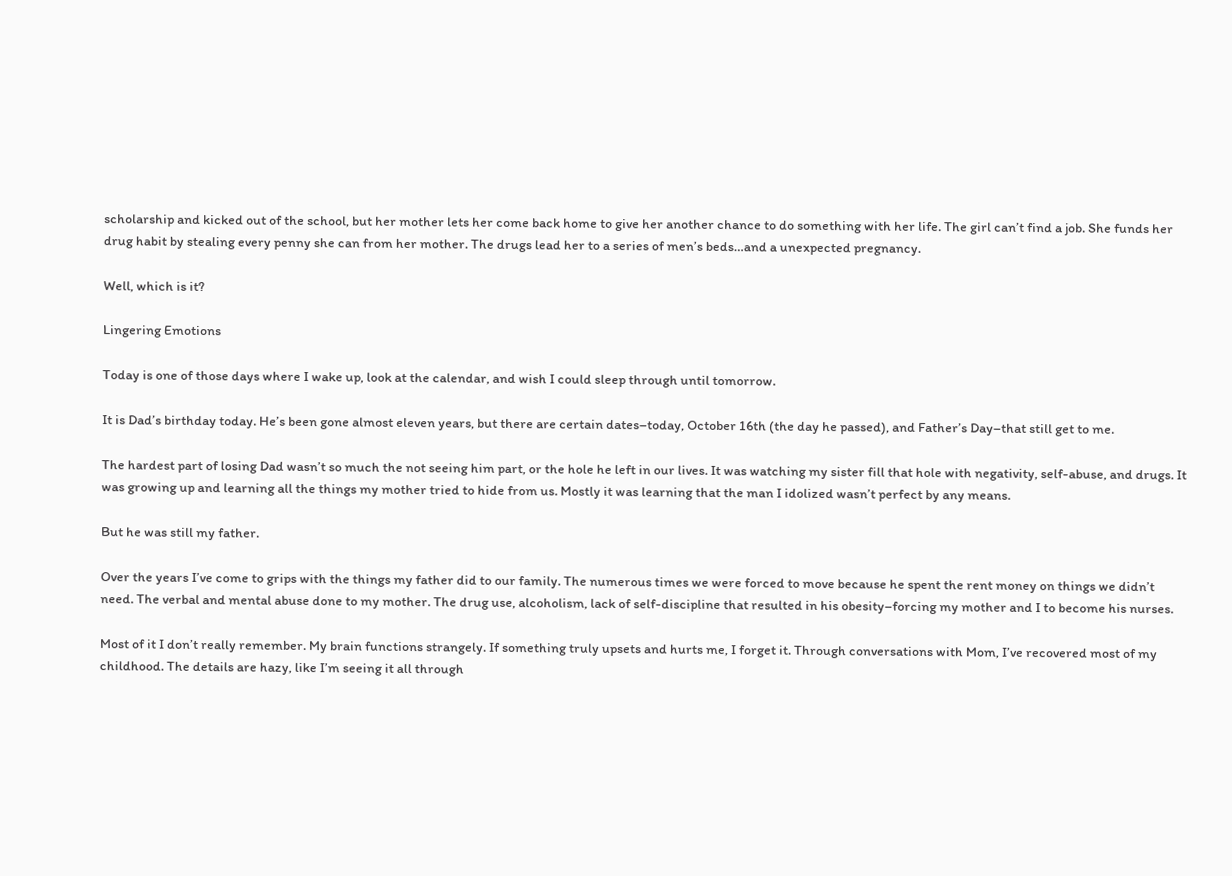scholarship and kicked out of the school, but her mother lets her come back home to give her another chance to do something with her life. The girl can’t find a job. She funds her drug habit by stealing every penny she can from her mother. The drugs lead her to a series of men’s beds…and a unexpected pregnancy.

Well, which is it?

Lingering Emotions

Today is one of those days where I wake up, look at the calendar, and wish I could sleep through until tomorrow.

It is Dad’s birthday today. He’s been gone almost eleven years, but there are certain dates–today, October 16th (the day he passed), and Father’s Day–that still get to me.

The hardest part of losing Dad wasn’t so much the not seeing him part, or the hole he left in our lives. It was watching my sister fill that hole with negativity, self-abuse, and drugs. It was growing up and learning all the things my mother tried to hide from us. Mostly it was learning that the man I idolized wasn’t perfect by any means.

But he was still my father.

Over the years I’ve come to grips with the things my father did to our family. The numerous times we were forced to move because he spent the rent money on things we didn’t need. The verbal and mental abuse done to my mother. The drug use, alcoholism, lack of self-discipline that resulted in his obesity–forcing my mother and I to become his nurses.

Most of it I don’t really remember. My brain functions strangely. If something truly upsets and hurts me, I forget it. Through conversations with Mom, I’ve recovered most of my childhood. The details are hazy, like I’m seeing it all through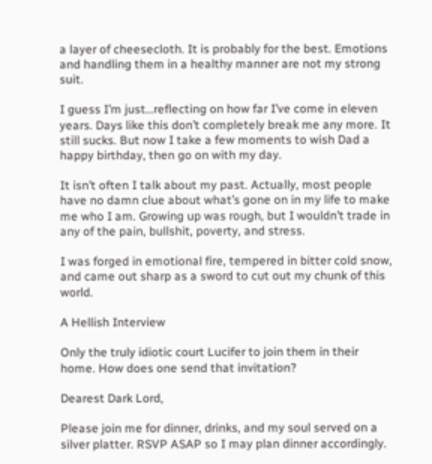a layer of cheesecloth. It is probably for the best. Emotions and handling them in a healthy manner are not my strong suit.

I guess I’m just…reflecting on how far I’ve come in eleven  years. Days like this don’t completely break me any more. It still sucks. But now I take a few moments to wish Dad a happy birthday, then go on with my day.

It isn’t often I talk about my past. Actually, most people have no damn clue about what’s gone on in my life to make me who I am. Growing up was rough, but I wouldn’t trade in any of the pain, bullshit, poverty, and stress.

I was forged in emotional fire, tempered in bitter cold snow, and came out sharp as a sword to cut out my chunk of this world.

A Hellish Interview

Only the truly idiotic court Lucifer to join them in their home. How does one send that invitation?

Dearest Dark Lord,

Please join me for dinner, drinks, and my soul served on a silver platter. RSVP ASAP so I may plan dinner accordingly.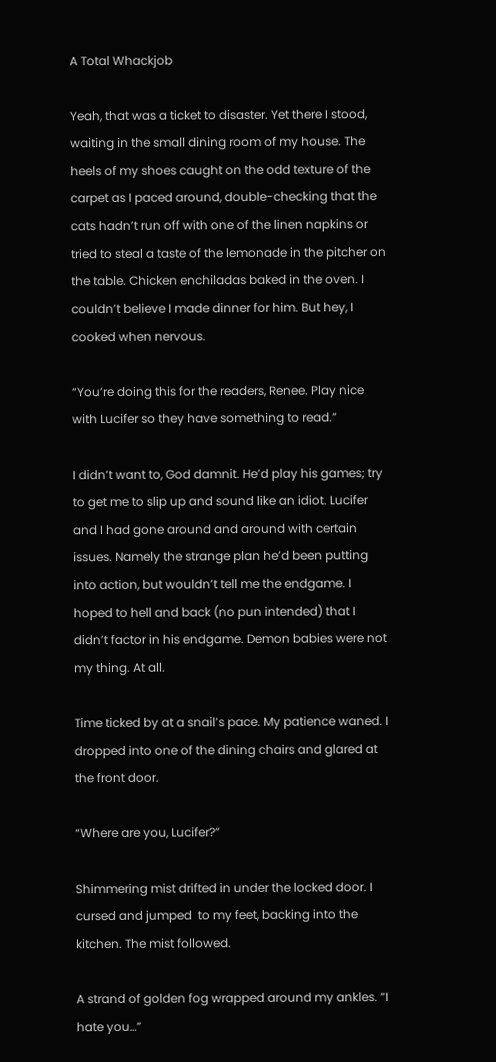A Total Whackjob

Yeah, that was a ticket to disaster. Yet there I stood, waiting in the small dining room of my house. The heels of my shoes caught on the odd texture of the carpet as I paced around, double-checking that the cats hadn’t run off with one of the linen napkins or tried to steal a taste of the lemonade in the pitcher on the table. Chicken enchiladas baked in the oven. I couldn’t believe I made dinner for him. But hey, I cooked when nervous.

“You’re doing this for the readers, Renee. Play nice with Lucifer so they have something to read.”

I didn’t want to, God damnit. He’d play his games; try to get me to slip up and sound like an idiot. Lucifer and I had gone around and around with certain issues. Namely the strange plan he’d been putting into action, but wouldn’t tell me the endgame. I hoped to hell and back (no pun intended) that I didn’t factor in his endgame. Demon babies were not my thing. At all.

Time ticked by at a snail’s pace. My patience waned. I dropped into one of the dining chairs and glared at the front door.

“Where are you, Lucifer?”

Shimmering mist drifted in under the locked door. I cursed and jumped  to my feet, backing into the kitchen. The mist followed.

A strand of golden fog wrapped around my ankles. “I hate you…”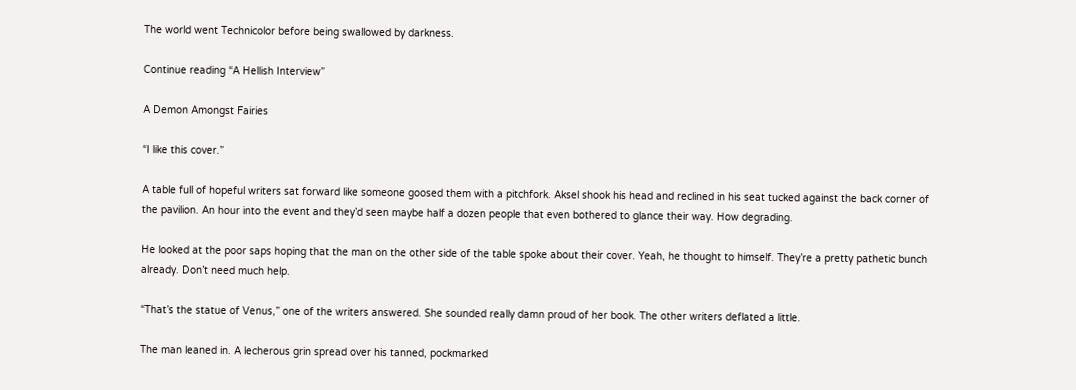The world went Technicolor before being swallowed by darkness.

Continue reading “A Hellish Interview”

A Demon Amongst Fairies

“I like this cover.”

A table full of hopeful writers sat forward like someone goosed them with a pitchfork. Aksel shook his head and reclined in his seat tucked against the back corner of the pavilion. An hour into the event and they’d seen maybe half a dozen people that even bothered to glance their way. How degrading.

He looked at the poor saps hoping that the man on the other side of the table spoke about their cover. Yeah, he thought to himself. They’re a pretty pathetic bunch already. Don’t need much help.

“That’s the statue of Venus,” one of the writers answered. She sounded really damn proud of her book. The other writers deflated a little.

The man leaned in. A lecherous grin spread over his tanned, pockmarked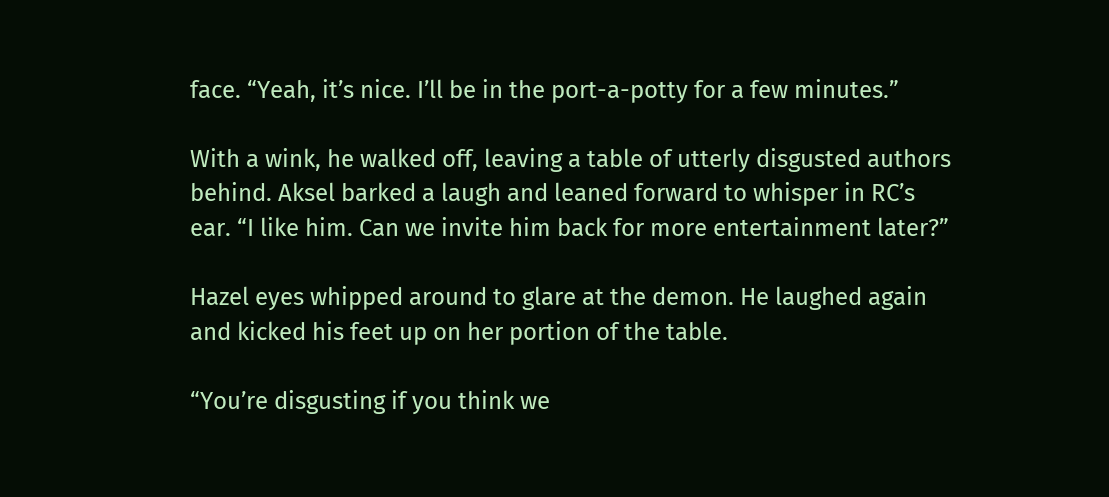face. “Yeah, it’s nice. I’ll be in the port-a-potty for a few minutes.”

With a wink, he walked off, leaving a table of utterly disgusted authors behind. Aksel barked a laugh and leaned forward to whisper in RC’s ear. “I like him. Can we invite him back for more entertainment later?”

Hazel eyes whipped around to glare at the demon. He laughed again and kicked his feet up on her portion of the table.

“You’re disgusting if you think we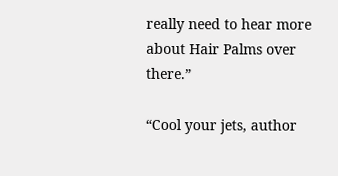really need to hear more about Hair Palms over there.”

“Cool your jets, author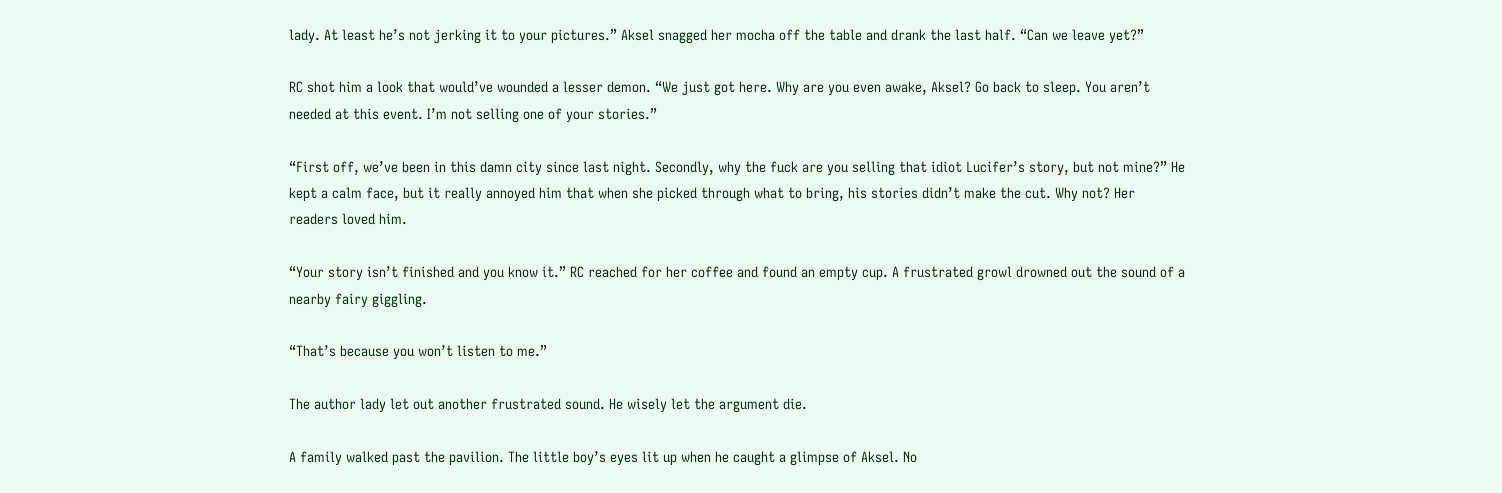lady. At least he’s not jerking it to your pictures.” Aksel snagged her mocha off the table and drank the last half. “Can we leave yet?”

RC shot him a look that would’ve wounded a lesser demon. “We just got here. Why are you even awake, Aksel? Go back to sleep. You aren’t needed at this event. I’m not selling one of your stories.”

“First off, we’ve been in this damn city since last night. Secondly, why the fuck are you selling that idiot Lucifer’s story, but not mine?” He kept a calm face, but it really annoyed him that when she picked through what to bring, his stories didn’t make the cut. Why not? Her readers loved him.

“Your story isn’t finished and you know it.” RC reached for her coffee and found an empty cup. A frustrated growl drowned out the sound of a nearby fairy giggling.

“That’s because you won’t listen to me.”

The author lady let out another frustrated sound. He wisely let the argument die.

A family walked past the pavilion. The little boy’s eyes lit up when he caught a glimpse of Aksel. No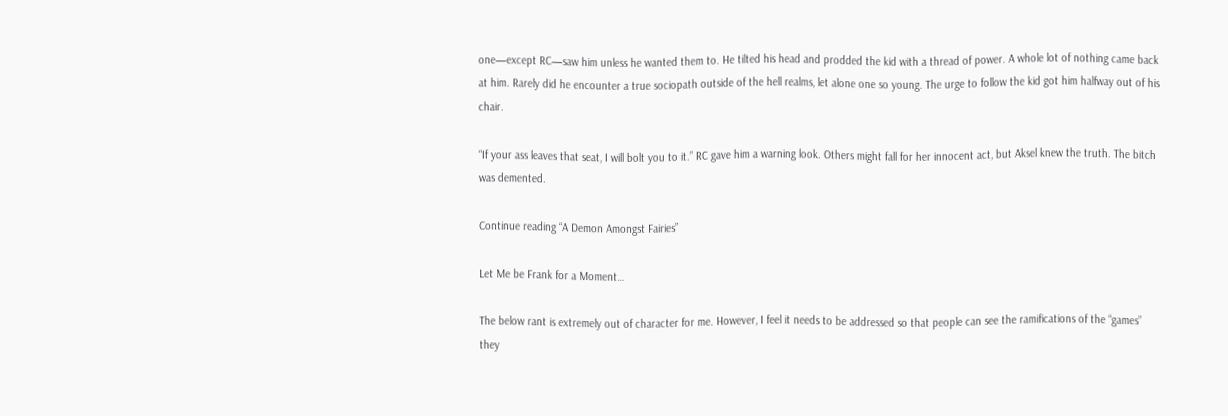one—except RC—saw him unless he wanted them to. He tilted his head and prodded the kid with a thread of power. A whole lot of nothing came back at him. Rarely did he encounter a true sociopath outside of the hell realms, let alone one so young. The urge to follow the kid got him halfway out of his chair.

“If your ass leaves that seat, I will bolt you to it.” RC gave him a warning look. Others might fall for her innocent act, but Aksel knew the truth. The bitch was demented.

Continue reading “A Demon Amongst Fairies”

Let Me be Frank for a Moment…

The below rant is extremely out of character for me. However, I feel it needs to be addressed so that people can see the ramifications of the “games” they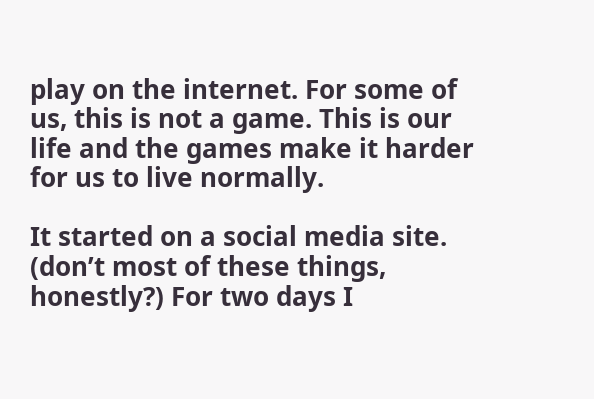play on the internet. For some of us, this is not a game. This is our life and the games make it harder for us to live normally.

It started on a social media site. (don’t most of these things, honestly?) For two days I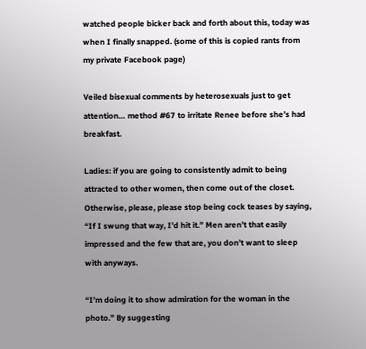watched people bicker back and forth about this, today was when I finally snapped. (some of this is copied rants from my private Facebook page)

Veiled bisexual comments by heterosexuals just to get attention… method #67 to irritate Renee before she’s had breakfast.

Ladies: if you are going to consistently admit to being attracted to other women, then come out of the closet. Otherwise, please, please stop being cock teases by saying, “If I swung that way, I’d hit it.” Men aren’t that easily impressed and the few that are, you don’t want to sleep with anyways.

“I’m doing it to show admiration for the woman in the photo.” By suggesting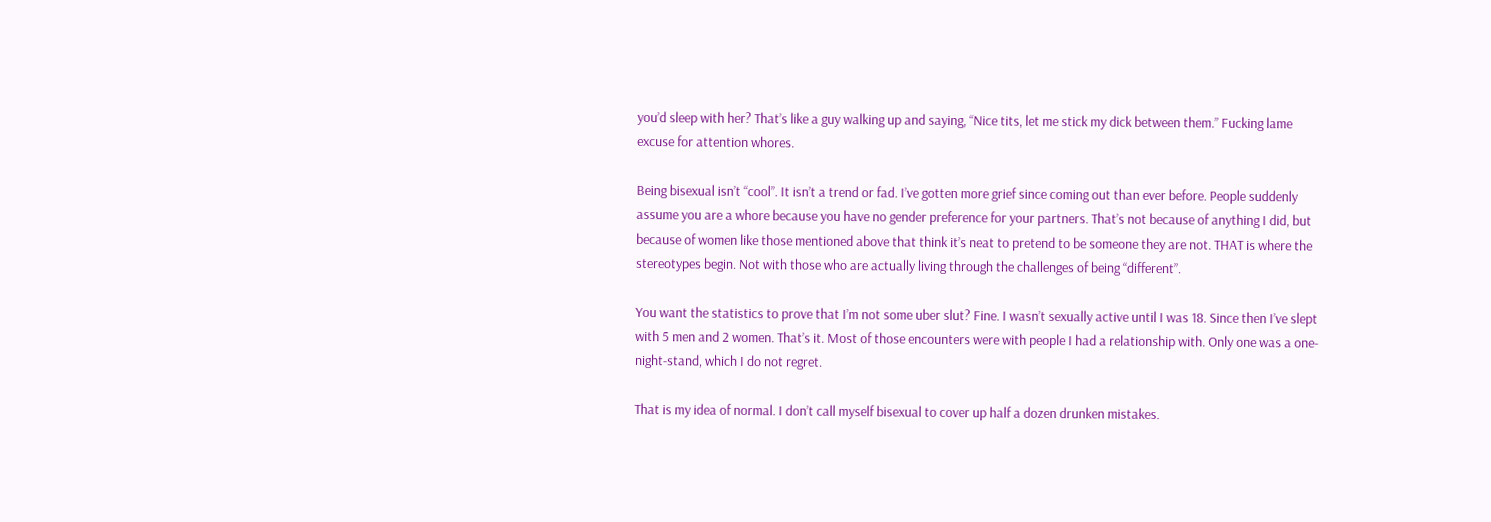you’d sleep with her? That’s like a guy walking up and saying, “Nice tits, let me stick my dick between them.” Fucking lame excuse for attention whores.

Being bisexual isn’t “cool”. It isn’t a trend or fad. I’ve gotten more grief since coming out than ever before. People suddenly assume you are a whore because you have no gender preference for your partners. That’s not because of anything I did, but because of women like those mentioned above that think it’s neat to pretend to be someone they are not. THAT is where the stereotypes begin. Not with those who are actually living through the challenges of being “different”.

You want the statistics to prove that I’m not some uber slut? Fine. I wasn’t sexually active until I was 18. Since then I’ve slept with 5 men and 2 women. That’s it. Most of those encounters were with people I had a relationship with. Only one was a one-night-stand, which I do not regret.

That is my idea of normal. I don’t call myself bisexual to cover up half a dozen drunken mistakes.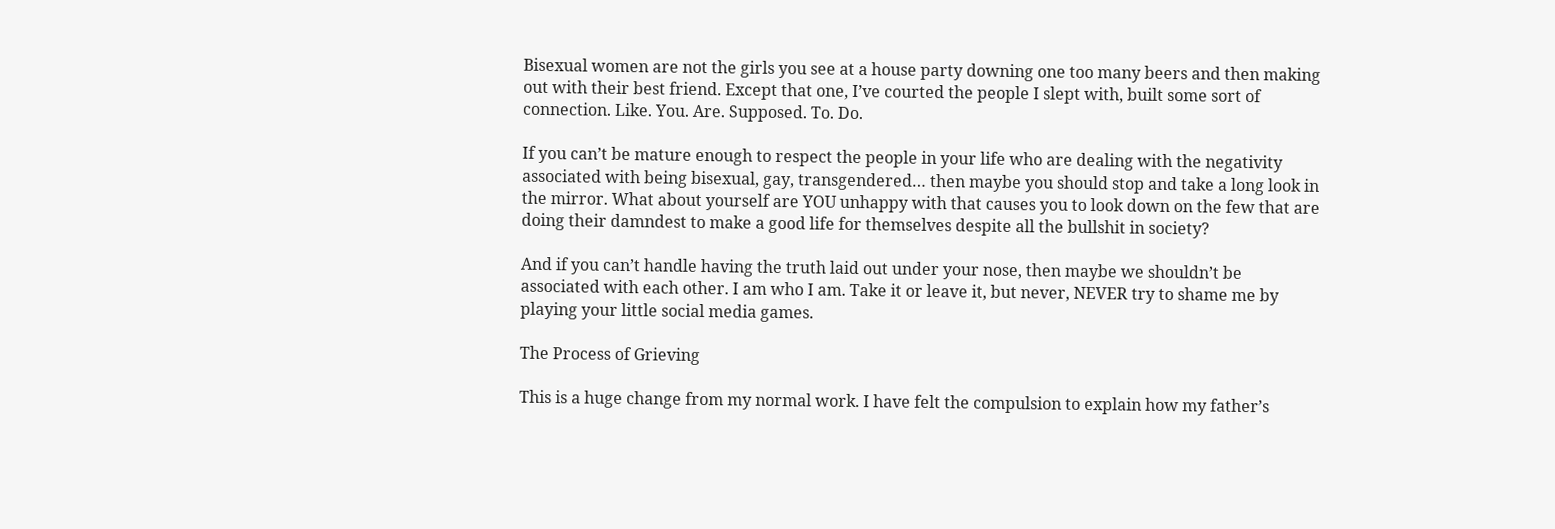Bisexual women are not the girls you see at a house party downing one too many beers and then making out with their best friend. Except that one, I’ve courted the people I slept with, built some sort of connection. Like. You. Are. Supposed. To. Do.

If you can’t be mature enough to respect the people in your life who are dealing with the negativity associated with being bisexual, gay, transgendered… then maybe you should stop and take a long look in the mirror. What about yourself are YOU unhappy with that causes you to look down on the few that are doing their damndest to make a good life for themselves despite all the bullshit in society?

And if you can’t handle having the truth laid out under your nose, then maybe we shouldn’t be associated with each other. I am who I am. Take it or leave it, but never, NEVER try to shame me by playing your little social media games.

The Process of Grieving

This is a huge change from my normal work. I have felt the compulsion to explain how my father’s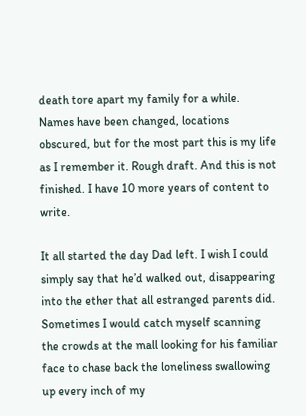death tore apart my family for a while. Names have been changed, locations obscured, but for the most part this is my life as I remember it. Rough draft. And this is not finished. I have 10 more years of content to write.

It all started the day Dad left. I wish I could simply say that he’d walked out, disappearing into the ether that all estranged parents did. Sometimes I would catch myself scanning the crowds at the mall looking for his familiar face to chase back the loneliness swallowing up every inch of my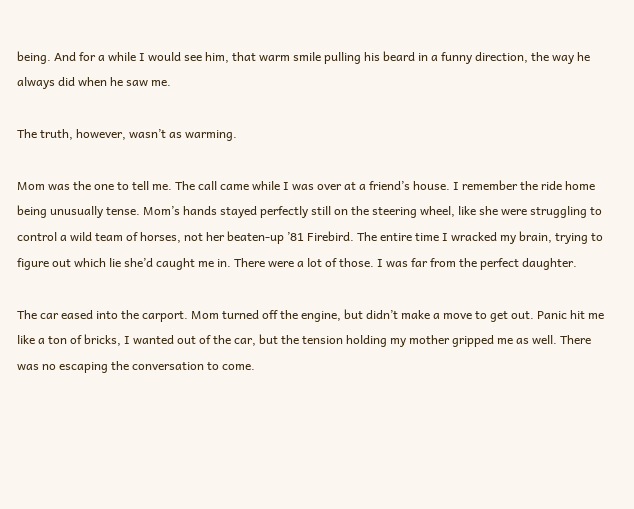being. And for a while I would see him, that warm smile pulling his beard in a funny direction, the way he always did when he saw me.

The truth, however, wasn’t as warming.

Mom was the one to tell me. The call came while I was over at a friend’s house. I remember the ride home being unusually tense. Mom’s hands stayed perfectly still on the steering wheel, like she were struggling to control a wild team of horses, not her beaten-up ’81 Firebird. The entire time I wracked my brain, trying to figure out which lie she’d caught me in. There were a lot of those. I was far from the perfect daughter.

The car eased into the carport. Mom turned off the engine, but didn’t make a move to get out. Panic hit me like a ton of bricks, I wanted out of the car, but the tension holding my mother gripped me as well. There was no escaping the conversation to come.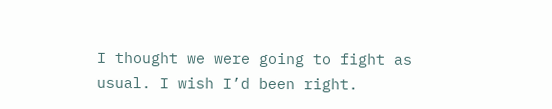I thought we were going to fight as usual. I wish I’d been right.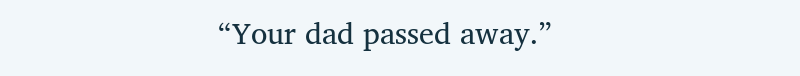“Your dad passed away.”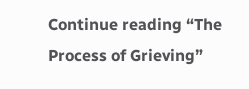Continue reading “The Process of Grieving”